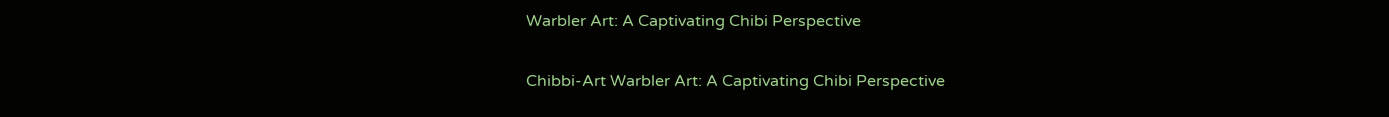Warbler Art: A Captivating Chibi Perspective

Chibbi-Art Warbler Art: A Captivating Chibi Perspective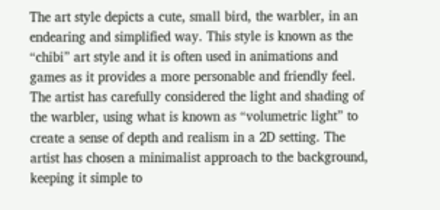The art style depicts a cute, small bird, the warbler, in an endearing and simplified way. This style is known as the “chibi” art style and it is often used in animations and games as it provides a more personable and friendly feel. The artist has carefully considered the light and shading of the warbler, using what is known as “volumetric light” to create a sense of depth and realism in a 2D setting. The artist has chosen a minimalist approach to the background, keeping it simple to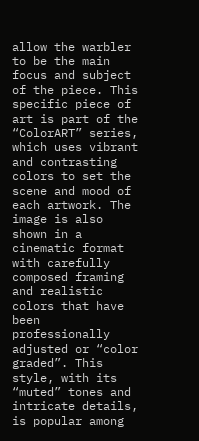allow the warbler to be the main focus and subject of the piece. This specific piece of art is part of the “ColorART” series, which uses vibrant and contrasting colors to set the scene and mood of each artwork. The image is also shown in a cinematic format with carefully composed framing and realistic colors that have been professionally adjusted or “color graded”. This style, with its “muted” tones and intricate details, is popular among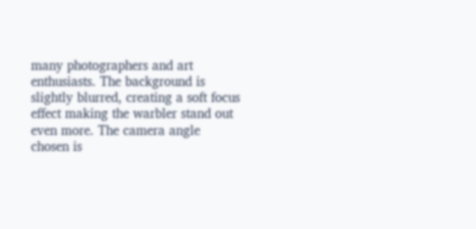many photographers and art enthusiasts. The background is slightly blurred, creating a soft focus effect making the warbler stand out even more. The camera angle chosen is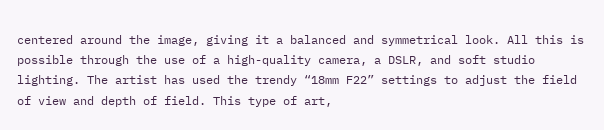centered around the image, giving it a balanced and symmetrical look. All this is possible through the use of a high-quality camera, a DSLR, and soft studio lighting. The artist has used the trendy “18mm F22” settings to adjust the field of view and depth of field. This type of art,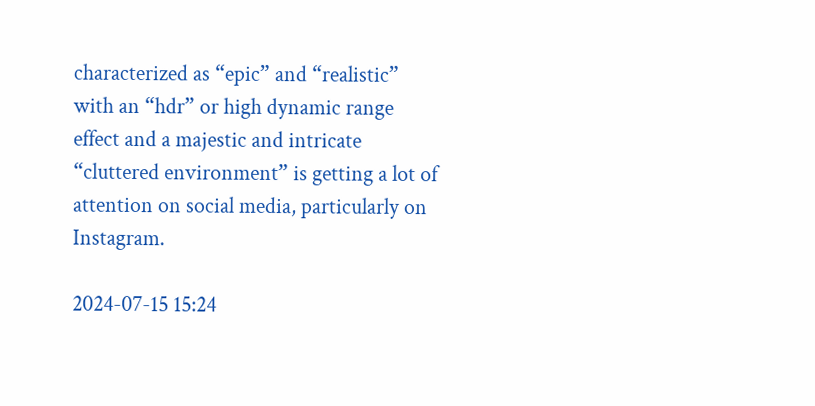characterized as “epic” and “realistic” with an “hdr” or high dynamic range effect and a majestic and intricate “cluttered environment” is getting a lot of attention on social media, particularly on Instagram.

2024-07-15 15:24